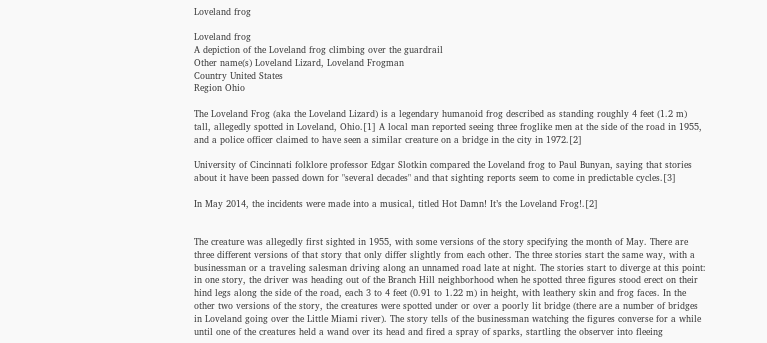Loveland frog

Loveland frog
A depiction of the Loveland frog climbing over the guardrail
Other name(s) Loveland Lizard, Loveland Frogman
Country United States
Region Ohio

The Loveland Frog (aka the Loveland Lizard) is a legendary humanoid frog described as standing roughly 4 feet (1.2 m) tall, allegedly spotted in Loveland, Ohio.[1] A local man reported seeing three froglike men at the side of the road in 1955, and a police officer claimed to have seen a similar creature on a bridge in the city in 1972.[2]

University of Cincinnati folklore professor Edgar Slotkin compared the Loveland frog to Paul Bunyan, saying that stories about it have been passed down for "several decades" and that sighting reports seem to come in predictable cycles.[3]

In May 2014, the incidents were made into a musical, titled Hot Damn! It’s the Loveland Frog!.[2]


The creature was allegedly first sighted in 1955, with some versions of the story specifying the month of May. There are three different versions of that story that only differ slightly from each other. The three stories start the same way, with a businessman or a traveling salesman driving along an unnamed road late at night. The stories start to diverge at this point: in one story, the driver was heading out of the Branch Hill neighborhood when he spotted three figures stood erect on their hind legs along the side of the road, each 3 to 4 feet (0.91 to 1.22 m) in height, with leathery skin and frog faces. In the other two versions of the story, the creatures were spotted under or over a poorly lit bridge (there are a number of bridges in Loveland going over the Little Miami river). The story tells of the businessman watching the figures converse for a while until one of the creatures held a wand over its head and fired a spray of sparks, startling the observer into fleeing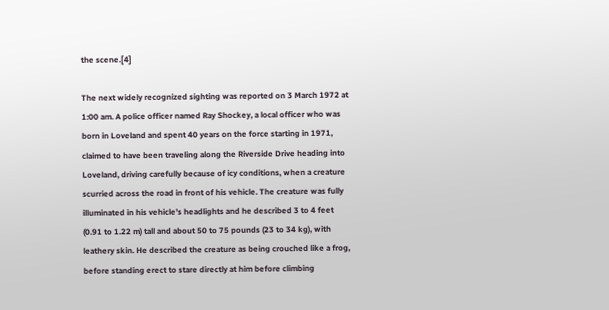the scene.[4]

The next widely recognized sighting was reported on 3 March 1972 at 1:00 am. A police officer named Ray Shockey, a local officer who was born in Loveland and spent 40 years on the force starting in 1971, claimed to have been traveling along the Riverside Drive heading into Loveland, driving carefully because of icy conditions, when a creature scurried across the road in front of his vehicle. The creature was fully illuminated in his vehicle's headlights and he described 3 to 4 feet (0.91 to 1.22 m) tall and about 50 to 75 pounds (23 to 34 kg), with leathery skin. He described the creature as being crouched like a frog, before standing erect to stare directly at him before climbing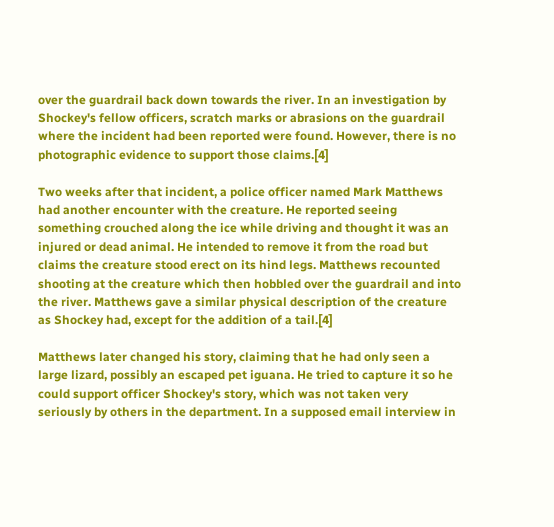over the guardrail back down towards the river. In an investigation by Shockey's fellow officers, scratch marks or abrasions on the guardrail where the incident had been reported were found. However, there is no photographic evidence to support those claims.[4]

Two weeks after that incident, a police officer named Mark Matthews had another encounter with the creature. He reported seeing something crouched along the ice while driving and thought it was an injured or dead animal. He intended to remove it from the road but claims the creature stood erect on its hind legs. Matthews recounted shooting at the creature which then hobbled over the guardrail and into the river. Matthews gave a similar physical description of the creature as Shockey had, except for the addition of a tail.[4]

Matthews later changed his story, claiming that he had only seen a large lizard, possibly an escaped pet iguana. He tried to capture it so he could support officer Shockey's story, which was not taken very seriously by others in the department. In a supposed email interview in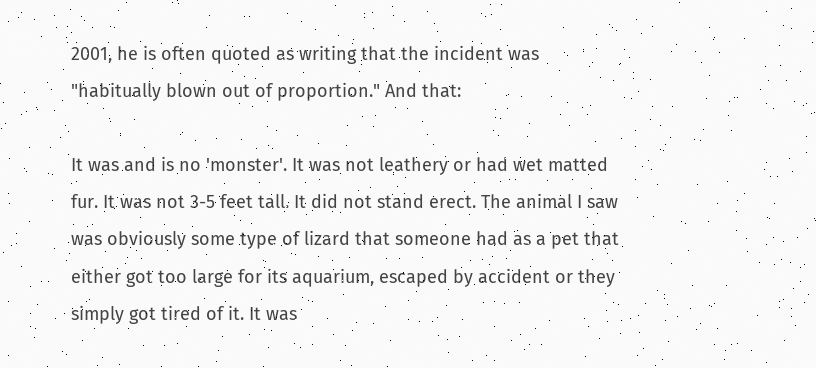2001, he is often quoted as writing that the incident was "habitually blown out of proportion." And that:

It was and is no 'monster'. It was not leathery or had wet matted fur. It was not 3-5 feet tall. It did not stand erect. The animal I saw was obviously some type of lizard that someone had as a pet that either got too large for its aquarium, escaped by accident or they simply got tired of it. It was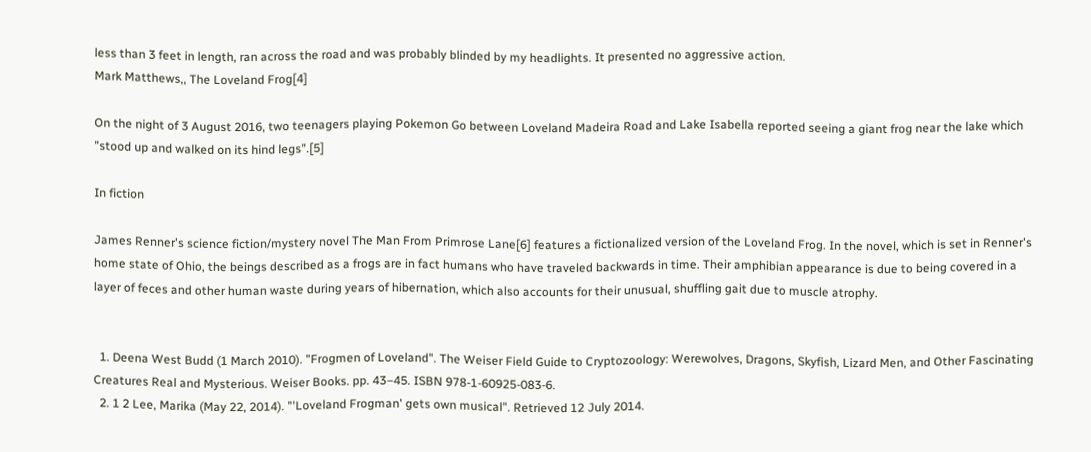less than 3 feet in length, ran across the road and was probably blinded by my headlights. It presented no aggressive action.
Mark Matthews,, The Loveland Frog[4]

On the night of 3 August 2016, two teenagers playing Pokemon Go between Loveland Madeira Road and Lake Isabella reported seeing a giant frog near the lake which "stood up and walked on its hind legs".[5]

In fiction

James Renner's science fiction/mystery novel The Man From Primrose Lane[6] features a fictionalized version of the Loveland Frog. In the novel, which is set in Renner's home state of Ohio, the beings described as a frogs are in fact humans who have traveled backwards in time. Their amphibian appearance is due to being covered in a layer of feces and other human waste during years of hibernation, which also accounts for their unusual, shuffling gait due to muscle atrophy.


  1. Deena West Budd (1 March 2010). "Frogmen of Loveland". The Weiser Field Guide to Cryptozoology: Werewolves, Dragons, Skyfish, Lizard Men, and Other Fascinating Creatures Real and Mysterious. Weiser Books. pp. 43–45. ISBN 978-1-60925-083-6.
  2. 1 2 Lee, Marika (May 22, 2014). "'Loveland Frogman' gets own musical". Retrieved 12 July 2014.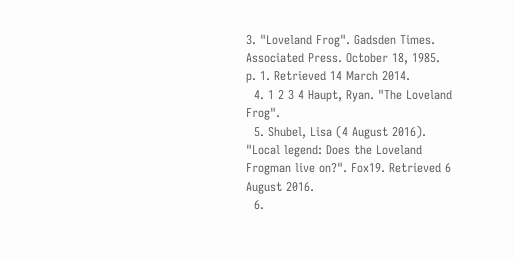3. "Loveland Frog". Gadsden Times. Associated Press. October 18, 1985. p. 1. Retrieved 14 March 2014.
  4. 1 2 3 4 Haupt, Ryan. "The Loveland Frog".
  5. Shubel, Lisa (4 August 2016). "Local legend: Does the Loveland Frogman live on?". Fox19. Retrieved 6 August 2016.
  6.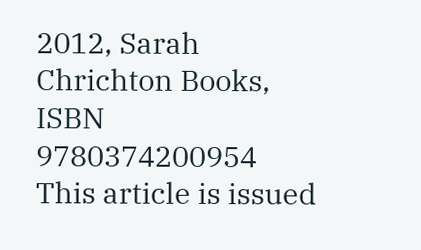2012, Sarah Chrichton Books, ISBN 9780374200954
This article is issued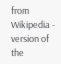from Wikipedia - version of the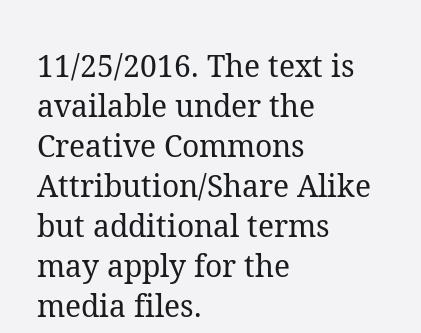11/25/2016. The text is available under the Creative Commons Attribution/Share Alike but additional terms may apply for the media files.